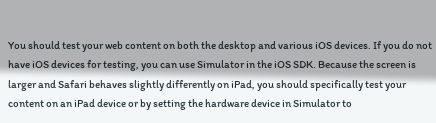You should test your web content on both the desktop and various iOS devices. If you do not have iOS devices for testing, you can use Simulator in the iOS SDK. Because the screen is larger and Safari behaves slightly differently on iPad, you should specifically test your content on an iPad device or by setting the hardware device in Simulator to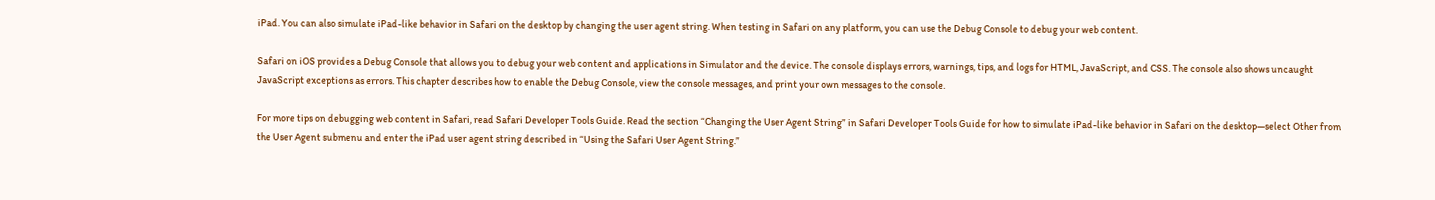iPad. You can also simulate iPad-like behavior in Safari on the desktop by changing the user agent string. When testing in Safari on any platform, you can use the Debug Console to debug your web content.

Safari on iOS provides a Debug Console that allows you to debug your web content and applications in Simulator and the device. The console displays errors, warnings, tips, and logs for HTML, JavaScript, and CSS. The console also shows uncaught JavaScript exceptions as errors. This chapter describes how to enable the Debug Console, view the console messages, and print your own messages to the console.

For more tips on debugging web content in Safari, read Safari Developer Tools Guide. Read the section “Changing the User Agent String” in Safari Developer Tools Guide for how to simulate iPad-like behavior in Safari on the desktop—select Other from the User Agent submenu and enter the iPad user agent string described in “Using the Safari User Agent String.”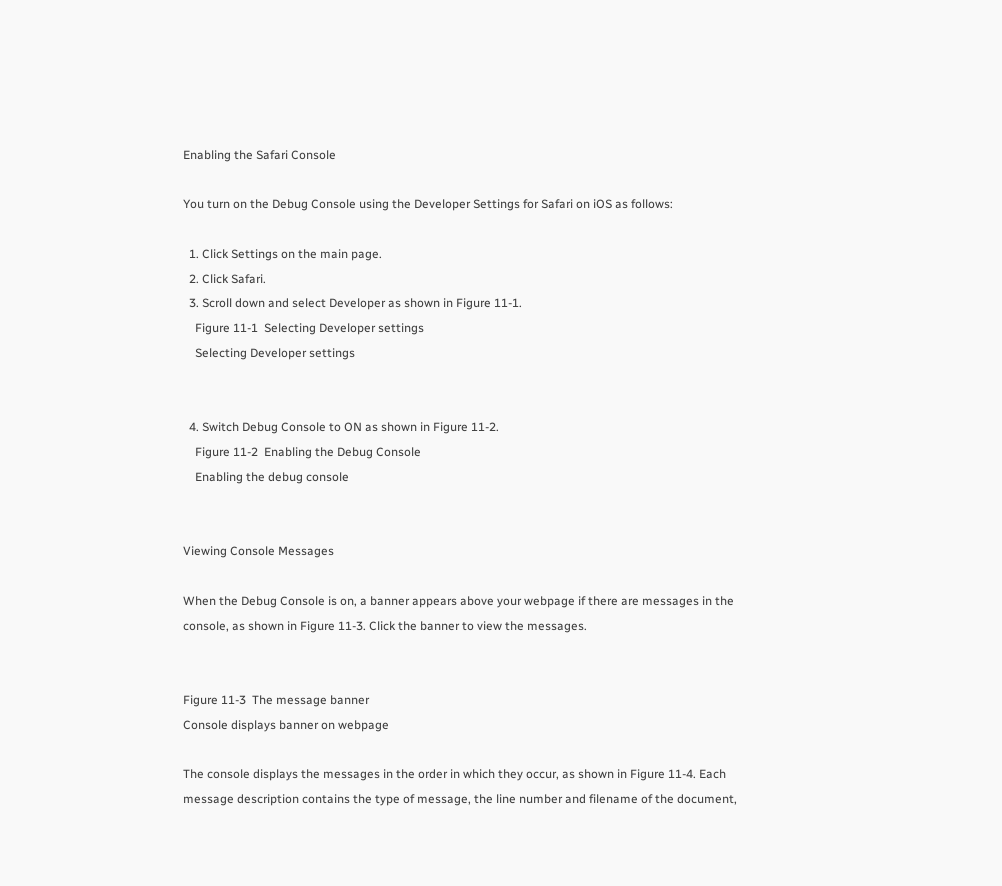Enabling the Safari Console

You turn on the Debug Console using the Developer Settings for Safari on iOS as follows:

  1. Click Settings on the main page.
  2. Click Safari.
  3. Scroll down and select Developer as shown in Figure 11-1.
    Figure 11-1  Selecting Developer settings
    Selecting Developer settings


  4. Switch Debug Console to ON as shown in Figure 11-2.
    Figure 11-2  Enabling the Debug Console
    Enabling the debug console


Viewing Console Messages

When the Debug Console is on, a banner appears above your webpage if there are messages in the console, as shown in Figure 11-3. Click the banner to view the messages.


Figure 11-3  The message banner
Console displays banner on webpage

The console displays the messages in the order in which they occur, as shown in Figure 11-4. Each message description contains the type of message, the line number and filename of the document,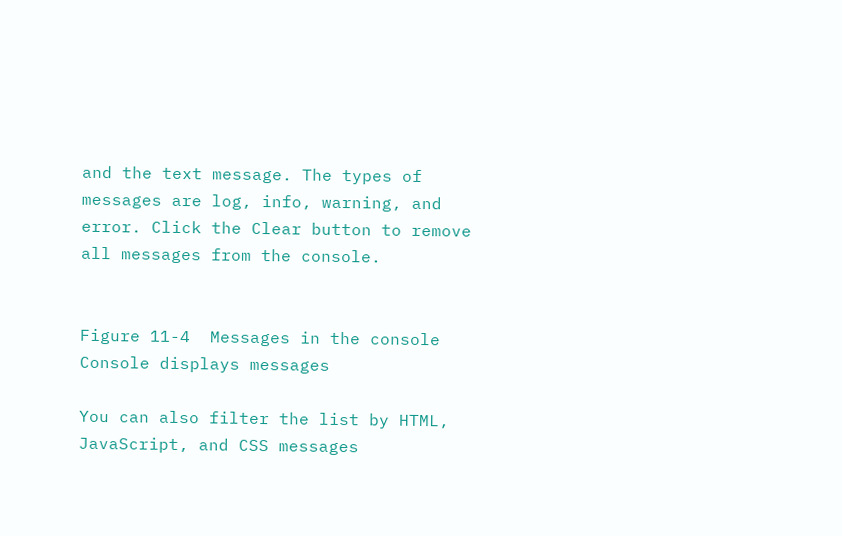and the text message. The types of messages are log, info, warning, and error. Click the Clear button to remove all messages from the console.


Figure 11-4  Messages in the console
Console displays messages

You can also filter the list by HTML, JavaScript, and CSS messages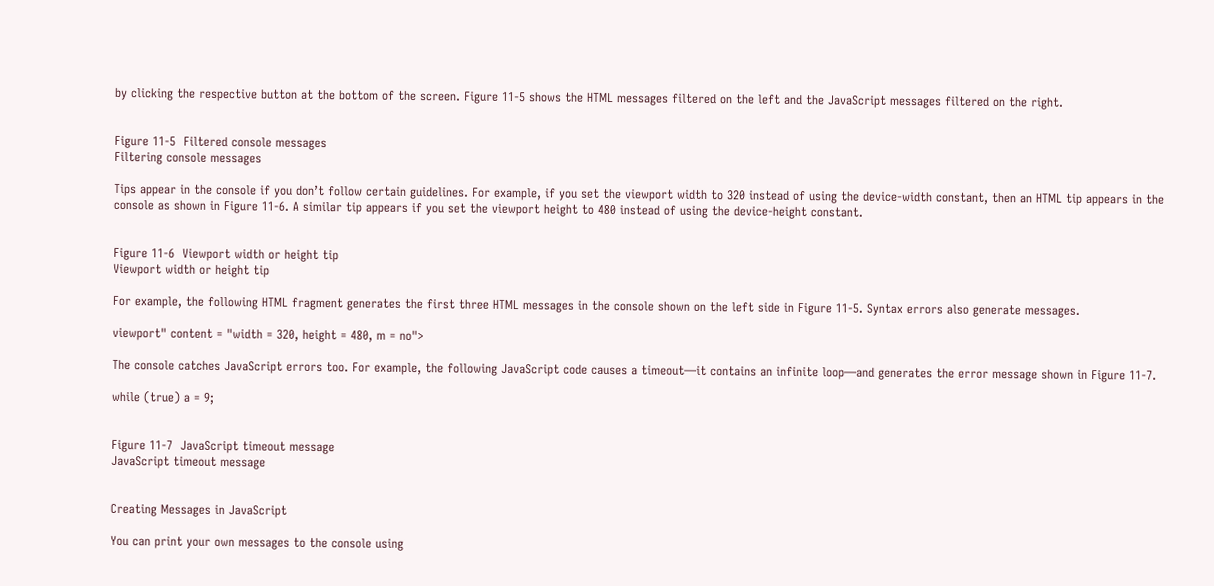by clicking the respective button at the bottom of the screen. Figure 11-5 shows the HTML messages filtered on the left and the JavaScript messages filtered on the right.


Figure 11-5  Filtered console messages
Filtering console messages

Tips appear in the console if you don’t follow certain guidelines. For example, if you set the viewport width to 320 instead of using the device-width constant, then an HTML tip appears in the console as shown in Figure 11-6. A similar tip appears if you set the viewport height to 480 instead of using the device-height constant.


Figure 11-6  Viewport width or height tip
Viewport width or height tip

For example, the following HTML fragment generates the first three HTML messages in the console shown on the left side in Figure 11-5. Syntax errors also generate messages.

viewport" content = "width = 320, height = 480, m = no">

The console catches JavaScript errors too. For example, the following JavaScript code causes a timeout—it contains an infinite loop—and generates the error message shown in Figure 11-7.

while (true) a = 9;


Figure 11-7  JavaScript timeout message
JavaScript timeout message


Creating Messages in JavaScript

You can print your own messages to the console using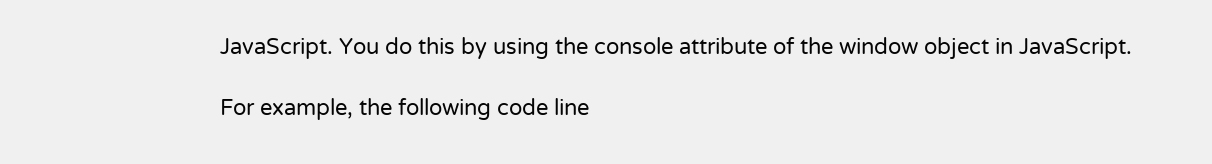JavaScript. You do this by using the console attribute of the window object in JavaScript.

For example, the following code line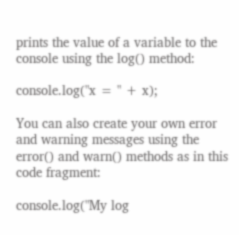prints the value of a variable to the console using the log() method:

console.log("x = " + x);

You can also create your own error and warning messages using the error() and warn() methods as in this code fragment:

console.log("My log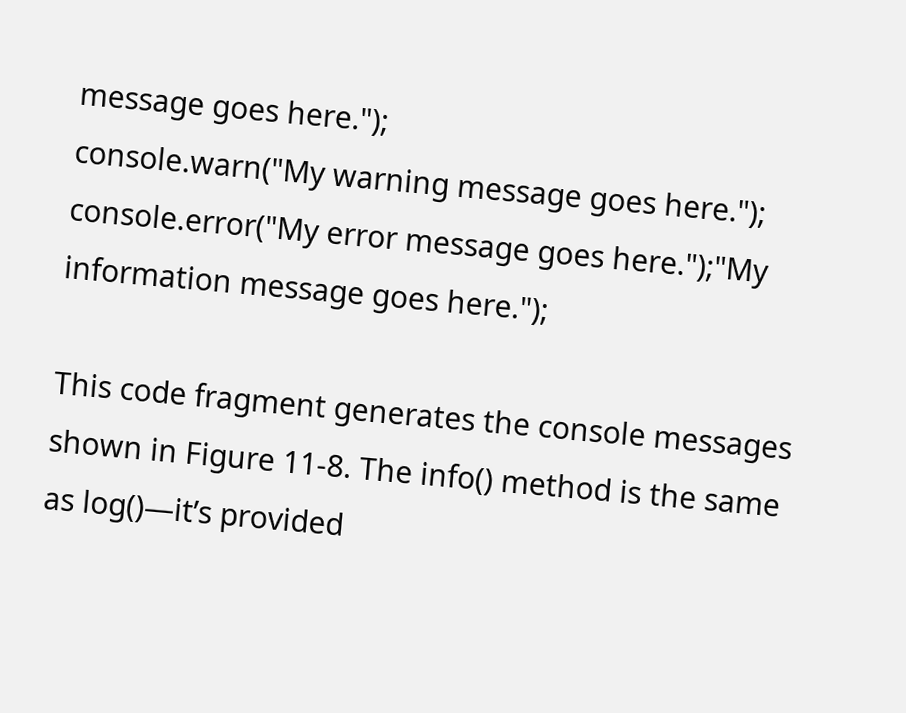message goes here.");
console.warn("My warning message goes here.");
console.error("My error message goes here.");"My information message goes here.");

This code fragment generates the console messages shown in Figure 11-8. The info() method is the same as log()—it’s provided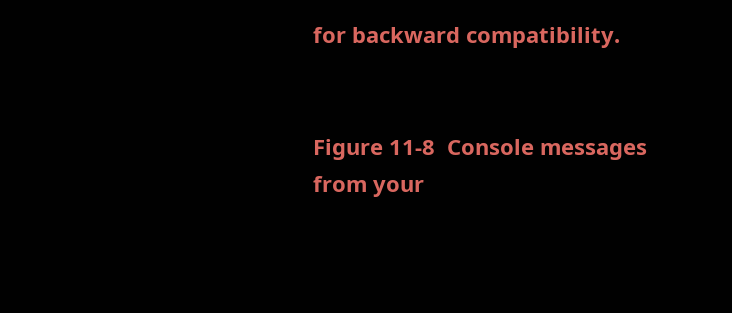for backward compatibility.


Figure 11-8  Console messages from your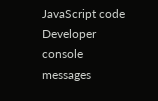JavaScript code
Developer console messages